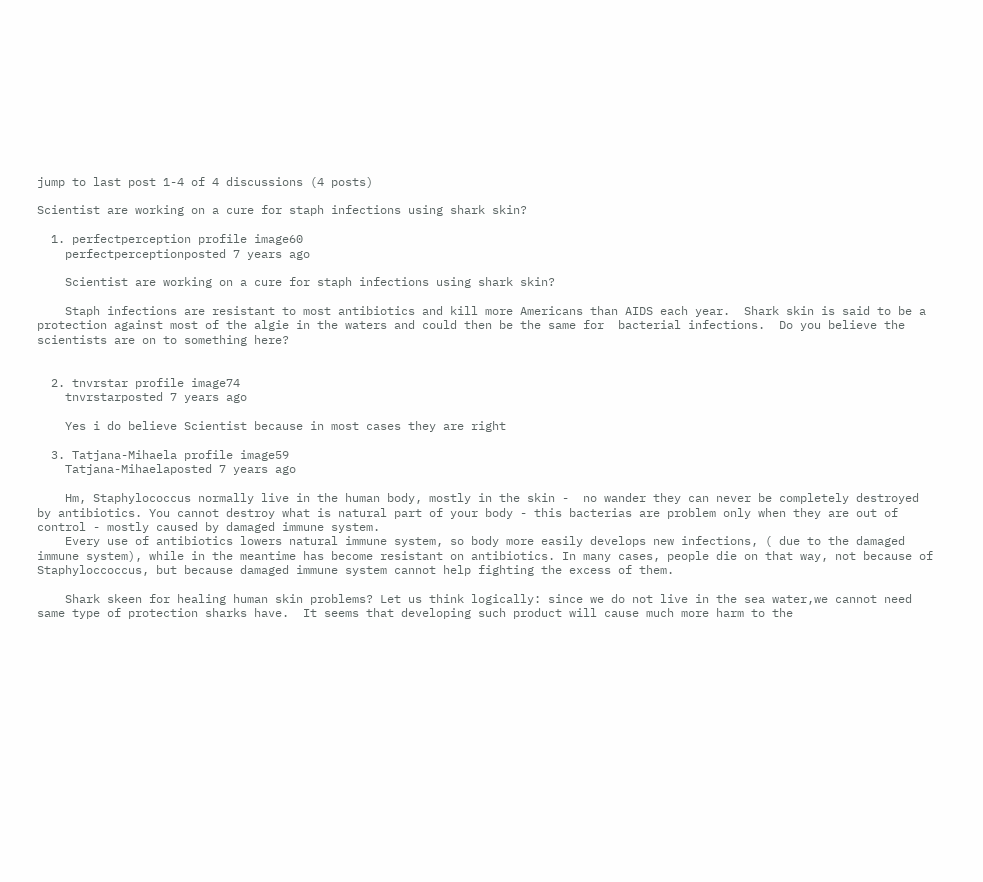jump to last post 1-4 of 4 discussions (4 posts)

Scientist are working on a cure for staph infections using shark skin?

  1. perfectperception profile image60
    perfectperceptionposted 7 years ago

    Scientist are working on a cure for staph infections using shark skin?

    Staph infections are resistant to most antibiotics and kill more Americans than AIDS each year.  Shark skin is said to be a protection against most of the algie in the waters and could then be the same for  bacterial infections.  Do you believe the scientists are on to something here?


  2. tnvrstar profile image74
    tnvrstarposted 7 years ago

    Yes i do believe Scientist because in most cases they are right

  3. Tatjana-Mihaela profile image59
    Tatjana-Mihaelaposted 7 years ago

    Hm, Staphylococcus normally live in the human body, mostly in the skin -  no wander they can never be completely destroyed by antibiotics. You cannot destroy what is natural part of your body - this bacterias are problem only when they are out of control - mostly caused by damaged immune system.
    Every use of antibiotics lowers natural immune system, so body more easily develops new infections, ( due to the damaged immune system), while in the meantime has become resistant on antibiotics. In many cases, people die on that way, not because of Staphyloccoccus, but because damaged immune system cannot help fighting the excess of them.

    Shark skeen for healing human skin problems? Let us think logically: since we do not live in the sea water,we cannot need same type of protection sharks have.  It seems that developing such product will cause much more harm to the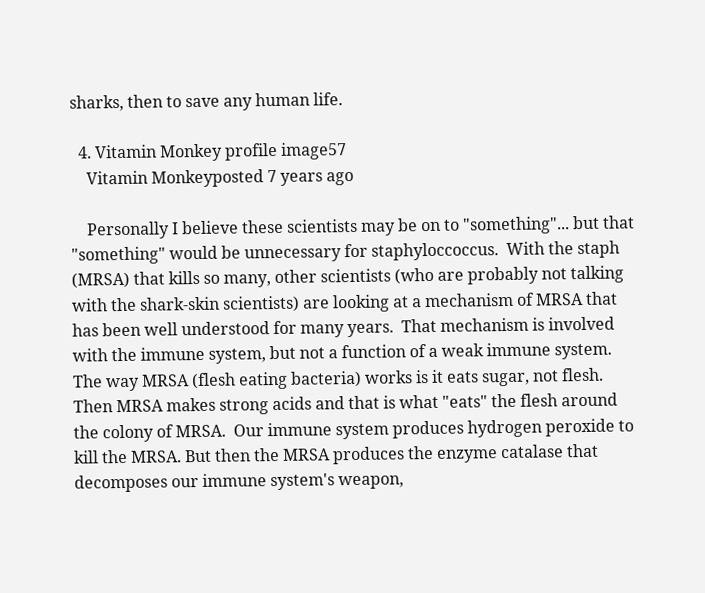sharks, then to save any human life.

  4. Vitamin Monkey profile image57
    Vitamin Monkeyposted 7 years ago

    Personally I believe these scientists may be on to "something"... but that "something" would be unnecessary for staphyloccoccus.  With the staph (MRSA) that kills so many, other scientists (who are probably not talking with the shark-skin scientists) are looking at a mechanism of MRSA that has been well understood for many years.  That mechanism is involved with the immune system, but not a function of a weak immune system.  The way MRSA (flesh eating bacteria) works is it eats sugar, not flesh.  Then MRSA makes strong acids and that is what "eats" the flesh around the colony of MRSA.  Our immune system produces hydrogen peroxide to kill the MRSA. But then the MRSA produces the enzyme catalase that decomposes our immune system's weapon,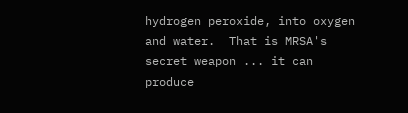hydrogen peroxide, into oxygen and water.  That is MRSA's secret weapon ... it can produce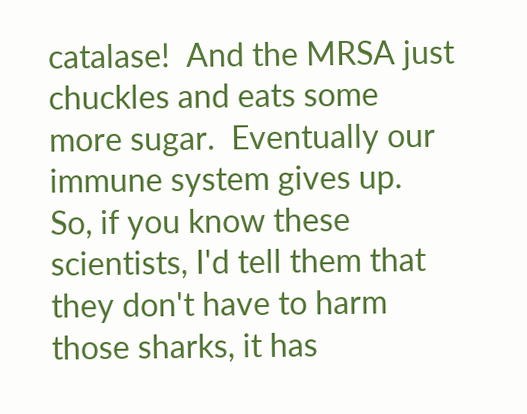catalase!  And the MRSA just chuckles and eats some more sugar.  Eventually our immune system gives up.  So, if you know these scientists, I'd tell them that they don't have to harm those sharks, it has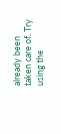already been taken care of. Try using the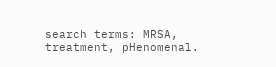search terms: MRSA, treatment, pHenomenal.